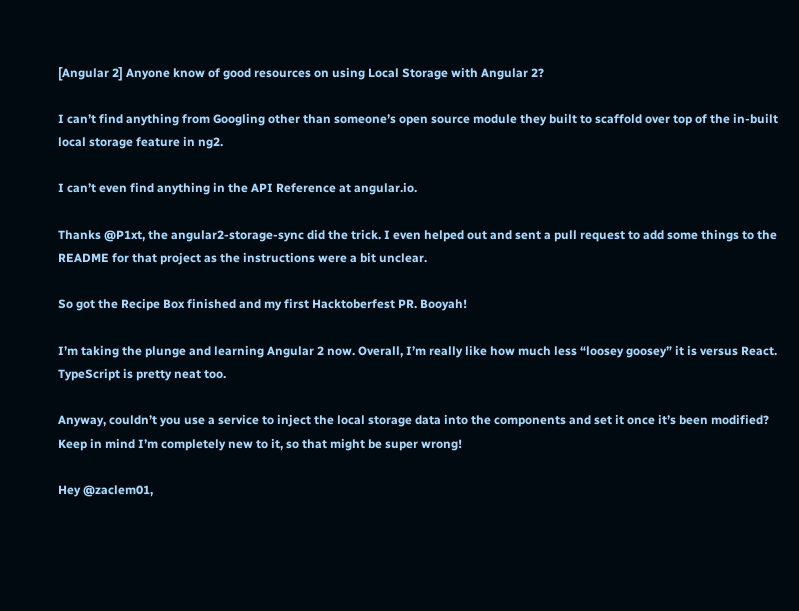[Angular 2] Anyone know of good resources on using Local Storage with Angular 2?

I can’t find anything from Googling other than someone’s open source module they built to scaffold over top of the in-built local storage feature in ng2.

I can’t even find anything in the API Reference at angular.io.

Thanks @P1xt, the angular2-storage-sync did the trick. I even helped out and sent a pull request to add some things to the README for that project as the instructions were a bit unclear.

So got the Recipe Box finished and my first Hacktoberfest PR. Booyah!

I’m taking the plunge and learning Angular 2 now. Overall, I’m really like how much less “loosey goosey” it is versus React. TypeScript is pretty neat too.

Anyway, couldn’t you use a service to inject the local storage data into the components and set it once it’s been modified? Keep in mind I’m completely new to it, so that might be super wrong!

Hey @zaclem01,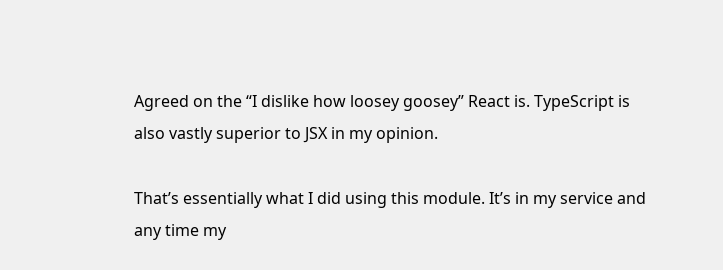Agreed on the “I dislike how loosey goosey” React is. TypeScript is also vastly superior to JSX in my opinion.

That’s essentially what I did using this module. It’s in my service and any time my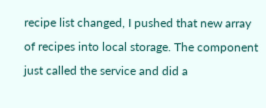recipe list changed, I pushed that new array of recipes into local storage. The component just called the service and did a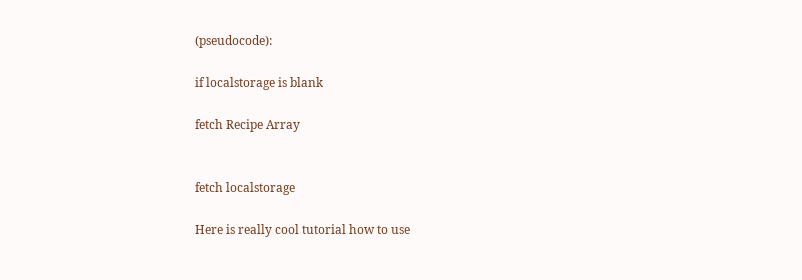(pseudocode):

if localstorage is blank

fetch Recipe Array


fetch localstorage

Here is really cool tutorial how to use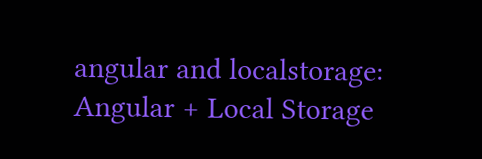angular and localstorage: Angular + Local Storage